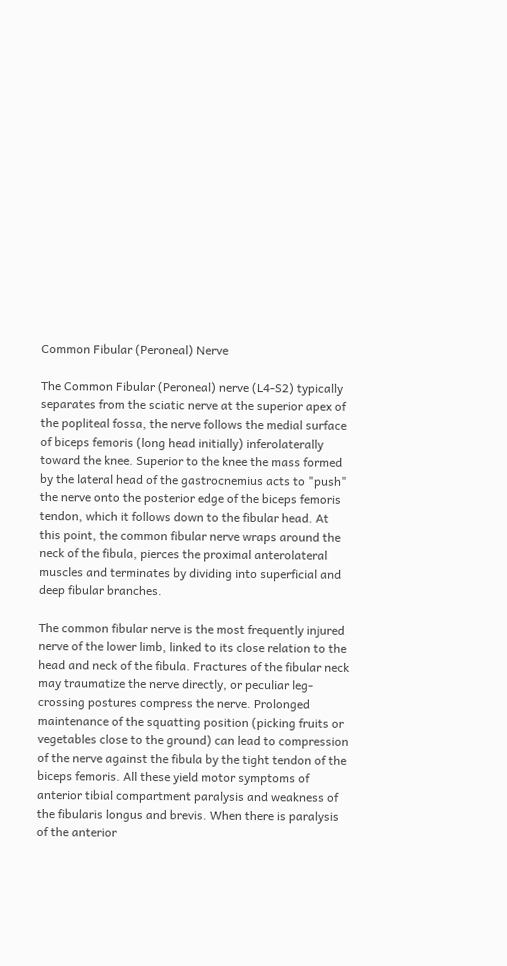Common Fibular (Peroneal) Nerve

The Common Fibular (Peroneal) nerve (L4-S2) typically separates from the sciatic nerve at the superior apex of the popliteal fossa, the nerve follows the medial surface of biceps femoris (long head initially) inferolaterally toward the knee. Superior to the knee the mass formed by the lateral head of the gastrocnemius acts to "push" the nerve onto the posterior edge of the biceps femoris tendon, which it follows down to the fibular head. At this point, the common fibular nerve wraps around the neck of the fibula, pierces the proximal anterolateral muscles and terminates by dividing into superficial and deep fibular branches.

The common fibular nerve is the most frequently injured nerve of the lower limb, linked to its close relation to the head and neck of the fibula. Fractures of the fibular neck may traumatize the nerve directly, or peculiar leg-crossing postures compress the nerve. Prolonged maintenance of the squatting position (picking fruits or vegetables close to the ground) can lead to compression of the nerve against the fibula by the tight tendon of the biceps femoris. All these yield motor symptoms of anterior tibial compartment paralysis and weakness of the fibularis longus and brevis. When there is paralysis of the anterior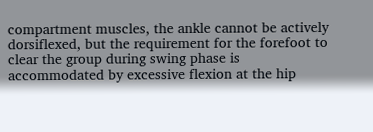compartment muscles, the ankle cannot be actively dorsiflexed, but the requirement for the forefoot to clear the group during swing phase is accommodated by excessive flexion at the hip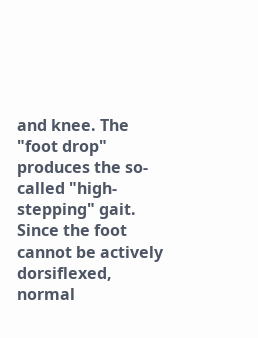and knee. The "foot drop" produces the so-called "high-stepping" gait. Since the foot cannot be actively dorsiflexed, normal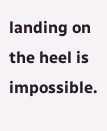landing on the heel is impossible.